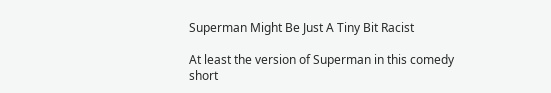Superman Might Be Just A Tiny Bit Racist

At least the version of Superman in this comedy short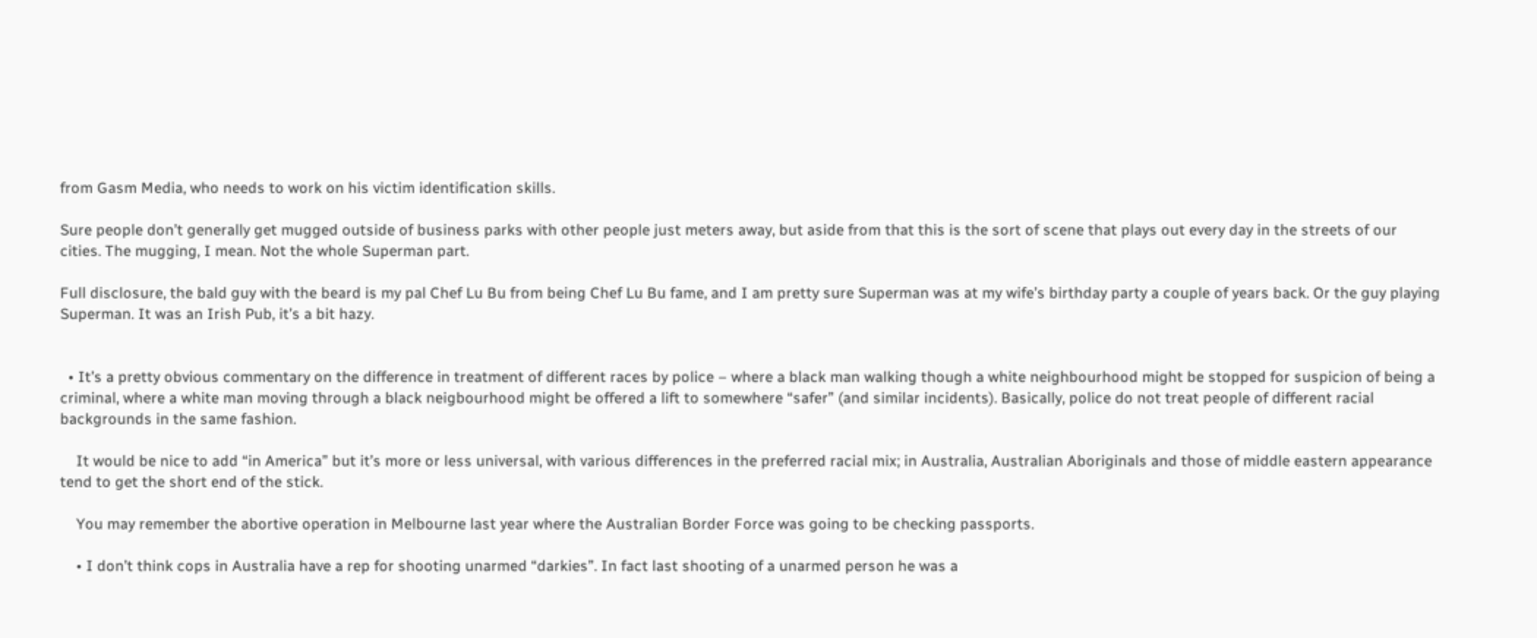from Gasm Media, who needs to work on his victim identification skills.

Sure people don’t generally get mugged outside of business parks with other people just meters away, but aside from that this is the sort of scene that plays out every day in the streets of our cities. The mugging, I mean. Not the whole Superman part.

Full disclosure, the bald guy with the beard is my pal Chef Lu Bu from being Chef Lu Bu fame, and I am pretty sure Superman was at my wife’s birthday party a couple of years back. Or the guy playing Superman. It was an Irish Pub, it’s a bit hazy.


  • It’s a pretty obvious commentary on the difference in treatment of different races by police – where a black man walking though a white neighbourhood might be stopped for suspicion of being a criminal, where a white man moving through a black neigbourhood might be offered a lift to somewhere “safer” (and similar incidents). Basically, police do not treat people of different racial backgrounds in the same fashion.

    It would be nice to add “in America” but it’s more or less universal, with various differences in the preferred racial mix; in Australia, Australian Aboriginals and those of middle eastern appearance tend to get the short end of the stick.

    You may remember the abortive operation in Melbourne last year where the Australian Border Force was going to be checking passports.

    • I don’t think cops in Australia have a rep for shooting unarmed “darkies”. In fact last shooting of a unarmed person he was a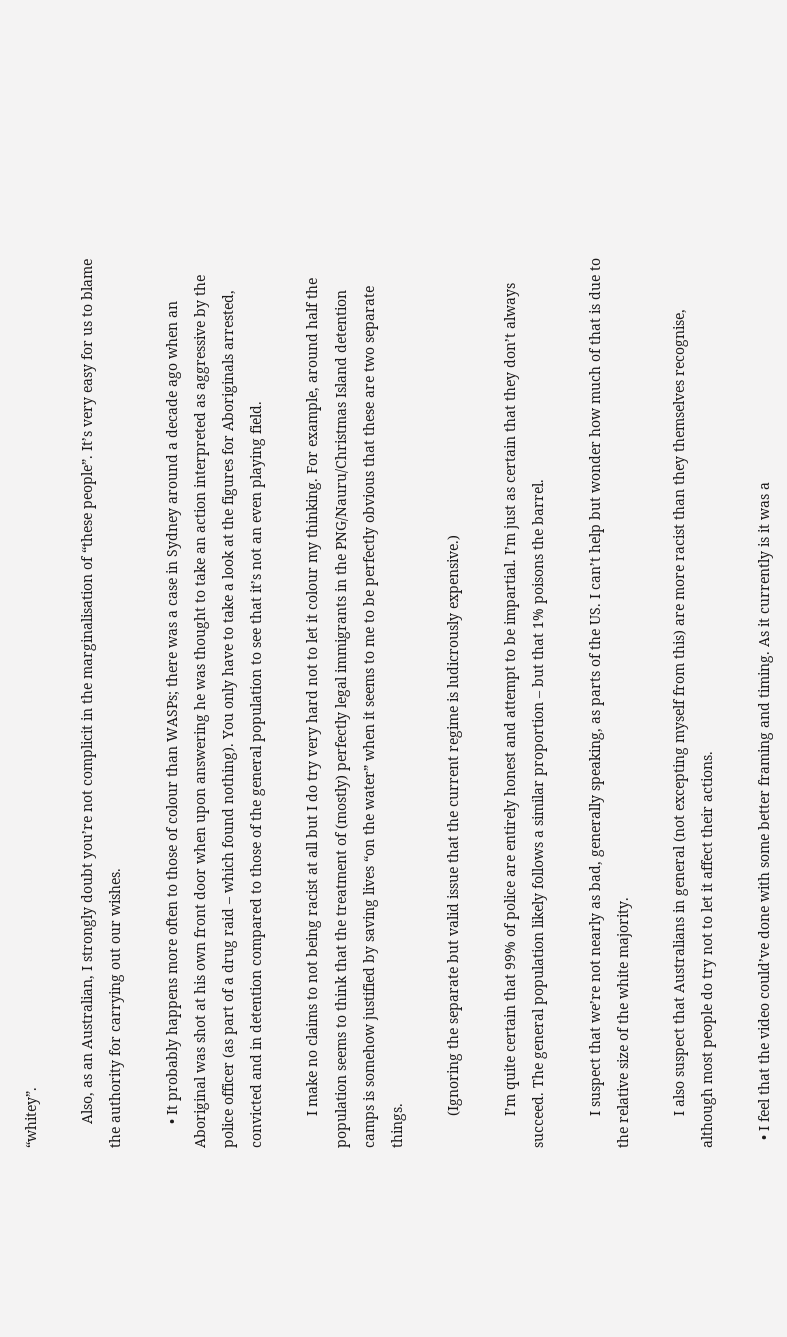“whitey”.

      Also, as an Australian, I strongly doubt you’re not complicit in the marginalisation of “these people”. It’s very easy for us to blame the authority for carrying out our wishes.

      • It probably happens more often to those of colour than WASPs; there was a case in Sydney around a decade ago when an Aboriginal was shot at his own front door when upon answering he was thought to take an action interpreted as aggressive by the police officer (as part of a drug raid – which found nothing). You only have to take a look at the figures for Aboriginals arrested, convicted and in detention compared to those of the general population to see that it’s not an even playing field.

        I make no claims to not being racist at all but I do try very hard not to let it colour my thinking. For example, around half the population seems to think that the treatment of (mostly) perfectly legal immigrants in the PNG/Nauru/Christmas Island detention camps is somehow justified by saving lives “on the water” when it seems to me to be perfectly obvious that these are two separate things.

        (Ignoring the separate but valid issue that the current regime is ludicrously expensive.)

        I’m quite certain that 99% of police are entirely honest and attempt to be impartial. I’m just as certain that they don’t always succeed. The general population likely follows a similar proportion – but that 1% poisons the barrel.

        I suspect that we’re not nearly as bad, generally speaking, as parts of the US. I can’t help but wonder how much of that is due to the relative size of the white majority.

        I also suspect that Australians in general (not excepting myself from this) are more racist than they themselves recognise, although most people do try not to let it affect their actions.

  • I feel that the video could’ve done with some better framing and timing. As it currently is it was a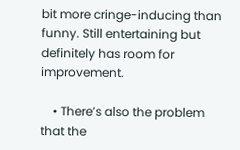bit more cringe-inducing than funny. Still entertaining but definitely has room for improvement.

    • There’s also the problem that the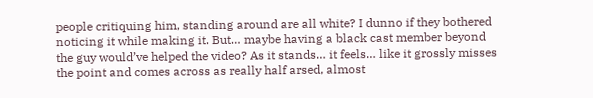people critiquing him, standing around are all white? I dunno if they bothered noticing it while making it. But… maybe having a black cast member beyond the guy would’ve helped the video? As it stands… it feels… like it grossly misses the point and comes across as really half arsed, almost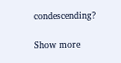condescending?

Show more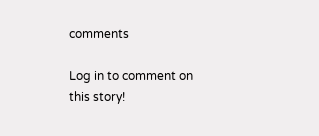comments

Log in to comment on this story!